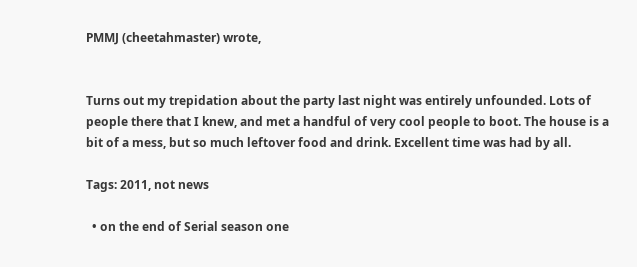PMMJ (cheetahmaster) wrote,


Turns out my trepidation about the party last night was entirely unfounded. Lots of people there that I knew, and met a handful of very cool people to boot. The house is a bit of a mess, but so much leftover food and drink. Excellent time was had by all.

Tags: 2011, not news

  • on the end of Serial season one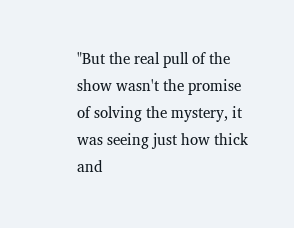"But the real pull of the show wasn't the promise of solving the mystery, it was seeing just how thick and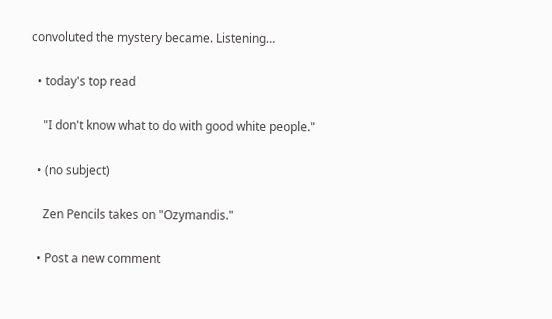convoluted the mystery became. Listening…

  • today's top read

    "I don't know what to do with good white people."

  • (no subject)

    Zen Pencils takes on "Ozymandis."

  • Post a new comment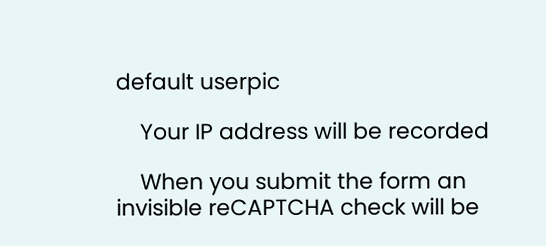default userpic

    Your IP address will be recorded

    When you submit the form an invisible reCAPTCHA check will be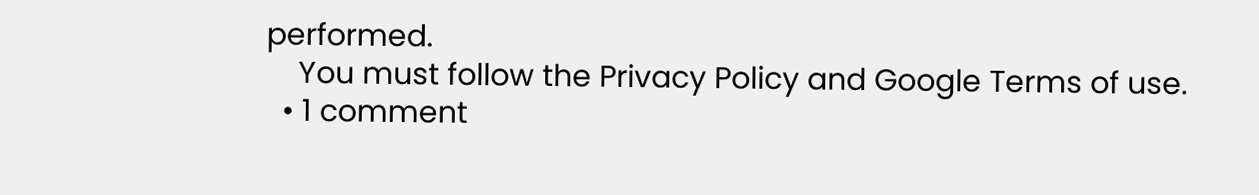performed.
    You must follow the Privacy Policy and Google Terms of use.
  • 1 comment